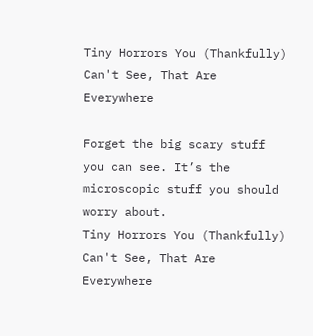Tiny Horrors You (Thankfully) Can't See, That Are Everywhere

Forget the big scary stuff you can see. It’s the microscopic stuff you should worry about.
Tiny Horrors You (Thankfully) Can't See, That Are Everywhere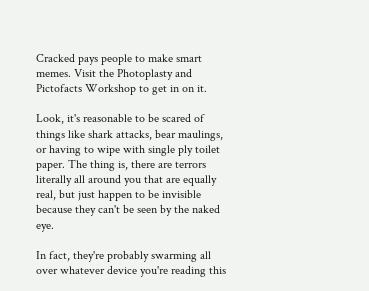Cracked pays people to make smart memes. Visit the Photoplasty and Pictofacts Workshop to get in on it.

Look, it's reasonable to be scared of things like shark attacks, bear maulings, or having to wipe with single ply toilet paper. The thing is, there are terrors literally all around you that are equally real, but just happen to be invisible because they can't be seen by the naked eye.

In fact, they're probably swarming all over whatever device you're reading this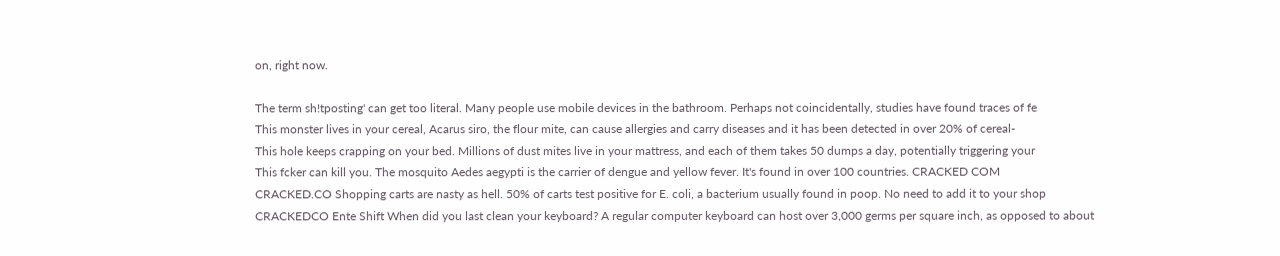on, right now.

The term sh!tposting' can get too literal. Many people use mobile devices in the bathroom. Perhaps not coincidentally, studies have found traces of fe
This monster lives in your cereal, Acarus siro, the flour mite, can cause allergies and carry diseases and it has been detected in over 20% of cereal-
This hole keeps crapping on your bed. Millions of dust mites live in your mattress, and each of them takes 50 dumps a day, potentially triggering your
This fcker can kill you. The mosquito Aedes aegypti is the carrier of dengue and yellow fever. It's found in over 100 countries. CRACKED COM
CRACKED.CO Shopping carts are nasty as hell. 50% of carts test positive for E. coli, a bacterium usually found in poop. No need to add it to your shop
CRACKEDCO Ente Shift When did you last clean your keyboard? A regular computer keyboard can host over 3,000 germs per square inch, as opposed to about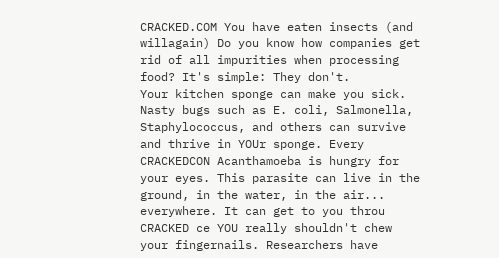CRACKED.COM You have eaten insects (and willagain) Do you know how companies get rid of all impurities when processing food? It's simple: They don't.
Your kitchen sponge can make you sick. Nasty bugs such as E. coli, Salmonella, Staphylococcus, and others can survive and thrive in YOUr sponge. Every
CRACKEDCON Acanthamoeba is hungry for your eyes. This parasite can live in the ground, in the water, in the air... everywhere. It can get to you throu
CRACKED ce YOU really shouldn't chew your fingernails. Researchers have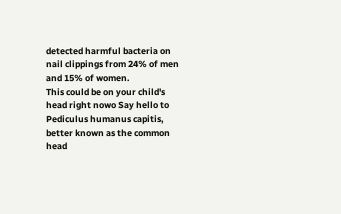detected harmful bacteria on nail clippings from 24% of men and 15% of women.
This could be on your child's head right nowo Say hello to Pediculus humanus capitis, better known as the common head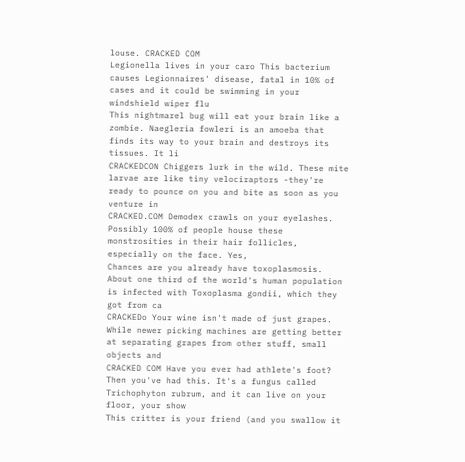louse. CRACKED COM
Legionella lives in your caro This bacterium causes Legionnaires' disease, fatal in 10% of cases and it could be swimming in your windshield wiper flu
This nightmarel bug will eat your brain like a zombie. Naegleria fowleri is an amoeba that finds its way to your brain and destroys its tissues. It li
CRACKEDCON Chiggers lurk in the wild. These mite larvae are like tiny velociraptors -they're ready to pounce on you and bite as soon as you venture in
CRACKED.COM Demodex crawls on your eyelashes. Possibly 100% of people house these monstrosities in their hair follicles, especially on the face. Yes,
Chances are you already have toxoplasmosis. About one third of the world's human population is infected with Toxoplasma gondii, which they got from ca
CRACKEDo Your wine isn't made of just grapes. While newer picking machines are getting better at separating grapes from other stuff, small objects and
CRACKED COM Have you ever had athlete's foot? Then you've had this. It's a fungus called Trichophyton rubrum, and it can live on your floor, your show
This critter is your friend (and you swallow it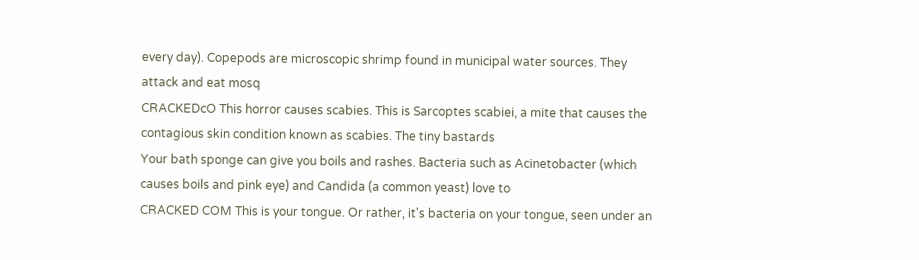every day). Copepods are microscopic shrimp found in municipal water sources. They attack and eat mosq
CRACKEDcO This horror causes scabies. This is Sarcoptes scabiei, a mite that causes the contagious skin condition known as scabies. The tiny bastards
Your bath sponge can give you boils and rashes. Bacteria such as Acinetobacter (which causes boils and pink eye) and Candida (a common yeast) love to
CRACKED COM This is your tongue. Or rather, it's bacteria on your tongue, seen under an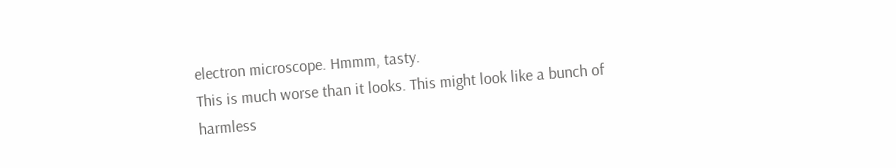electron microscope. Hmmm, tasty.
This is much worse than it looks. This might look like a bunch of harmless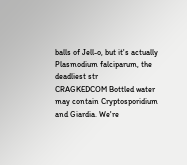balls of Jell-o, but it's actually Plasmodium falciparum, the deadliest str
CRAGKEDCOM Bottled water may contain Cryptosporidium and Giardia. We're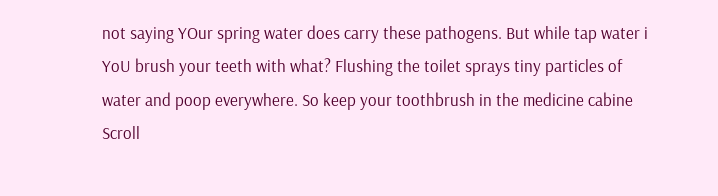not saying YOur spring water does carry these pathogens. But while tap water i
YoU brush your teeth with what? Flushing the toilet sprays tiny particles of water and poop everywhere. So keep your toothbrush in the medicine cabine
Scroll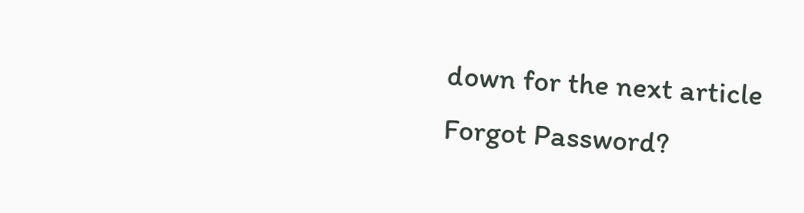down for the next article
Forgot Password?